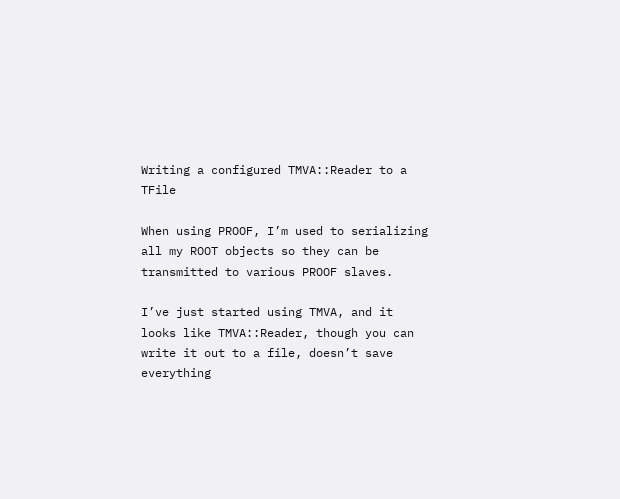Writing a configured TMVA::Reader to a TFile

When using PROOF, I’m used to serializing all my ROOT objects so they can be transmitted to various PROOF slaves.

I’ve just started using TMVA, and it looks like TMVA::Reader, though you can write it out to a file, doesn’t save everything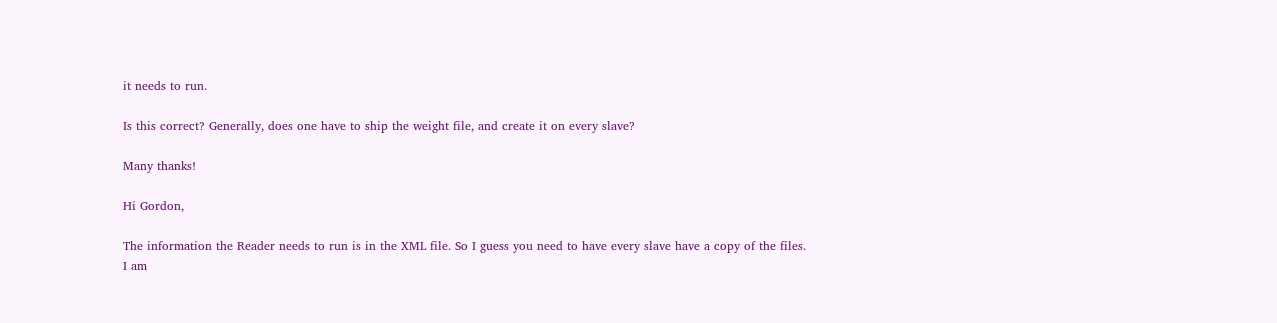it needs to run.

Is this correct? Generally, does one have to ship the weight file, and create it on every slave?

Many thanks!

Hi Gordon,

The information the Reader needs to run is in the XML file. So I guess you need to have every slave have a copy of the files.
I am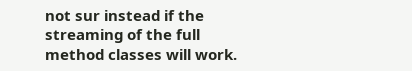not sur instead if the streaming of the full method classes will work.